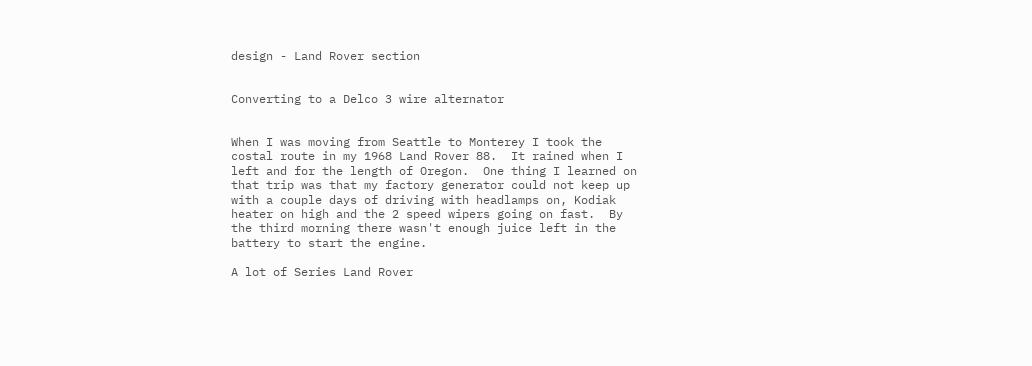design - Land Rover section


Converting to a Delco 3 wire alternator


When I was moving from Seattle to Monterey I took the costal route in my 1968 Land Rover 88.  It rained when I left and for the length of Oregon.  One thing I learned on that trip was that my factory generator could not keep up with a couple days of driving with headlamps on, Kodiak heater on high and the 2 speed wipers going on fast.  By the third morning there wasn't enough juice left in the battery to start the engine.

A lot of Series Land Rover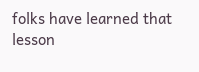folks have learned that lesson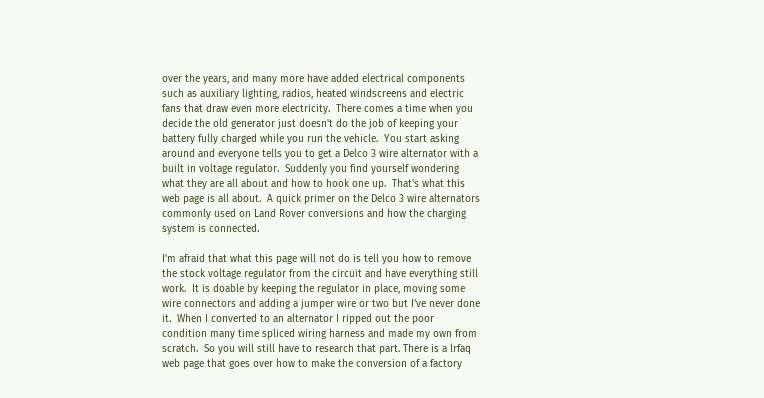over the years, and many more have added electrical components such as auxiliary lighting, radios, heated windscreens and electric fans that draw even more electricity.  There comes a time when you decide the old generator just doesn't do the job of keeping your battery fully charged while you run the vehicle.  You start asking around and everyone tells you to get a Delco 3 wire alternator with a built in voltage regulator.  Suddenly you find yourself wondering what they are all about and how to hook one up.  That's what this web page is all about.  A quick primer on the Delco 3 wire alternators commonly used on Land Rover conversions and how the charging system is connected.

I'm afraid that what this page will not do is tell you how to remove the stock voltage regulator from the circuit and have everything still work.  It is doable by keeping the regulator in place, moving some wire connectors and adding a jumper wire or two but I've never done it.  When I converted to an alternator I ripped out the poor condition many time spliced wiring harness and made my own from scratch.  So you will still have to research that part. There is a lrfaq web page that goes over how to make the conversion of a factory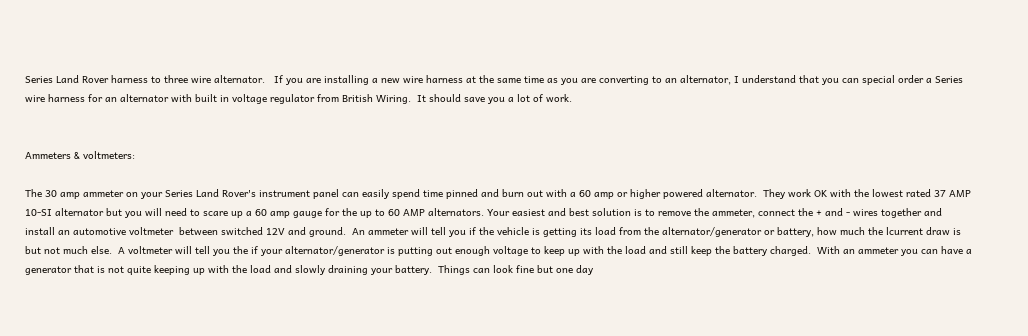Series Land Rover harness to three wire alternator.   If you are installing a new wire harness at the same time as you are converting to an alternator, I understand that you can special order a Series wire harness for an alternator with built in voltage regulator from British Wiring.  It should save you a lot of work.


Ammeters & voltmeters:

The 30 amp ammeter on your Series Land Rover's instrument panel can easily spend time pinned and burn out with a 60 amp or higher powered alternator.  They work OK with the lowest rated 37 AMP 10-SI alternator but you will need to scare up a 60 amp gauge for the up to 60 AMP alternators. Your easiest and best solution is to remove the ammeter, connect the + and - wires together and install an automotive voltmeter  between switched 12V and ground.  An ammeter will tell you if the vehicle is getting its load from the alternator/generator or battery, how much the lcurrent draw is but not much else.  A voltmeter will tell you the if your alternator/generator is putting out enough voltage to keep up with the load and still keep the battery charged.  With an ammeter you can have a generator that is not quite keeping up with the load and slowly draining your battery.  Things can look fine but one day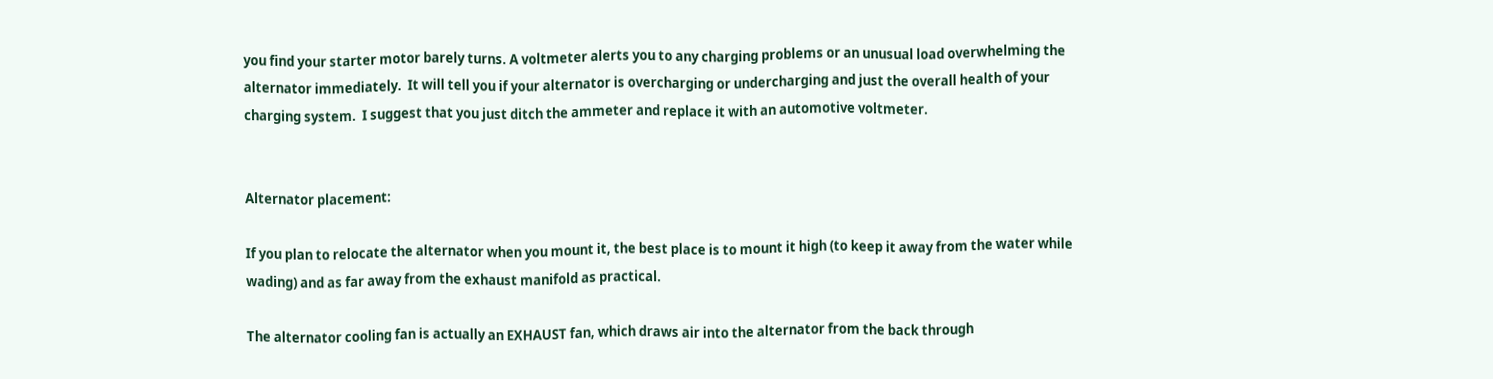you find your starter motor barely turns. A voltmeter alerts you to any charging problems or an unusual load overwhelming the alternator immediately.  It will tell you if your alternator is overcharging or undercharging and just the overall health of your charging system.  I suggest that you just ditch the ammeter and replace it with an automotive voltmeter.


Alternator placement:

If you plan to relocate the alternator when you mount it, the best place is to mount it high (to keep it away from the water while wading) and as far away from the exhaust manifold as practical.

The alternator cooling fan is actually an EXHAUST fan, which draws air into the alternator from the back through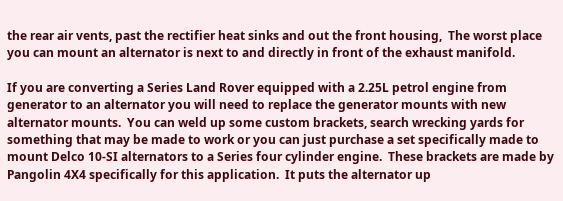the rear air vents, past the rectifier heat sinks and out the front housing,  The worst place you can mount an alternator is next to and directly in front of the exhaust manifold.

If you are converting a Series Land Rover equipped with a 2.25L petrol engine from generator to an alternator you will need to replace the generator mounts with new alternator mounts.  You can weld up some custom brackets, search wrecking yards for something that may be made to work or you can just purchase a set specifically made to mount Delco 10-SI alternators to a Series four cylinder engine.  These brackets are made by Pangolin 4X4 specifically for this application.  It puts the alternator up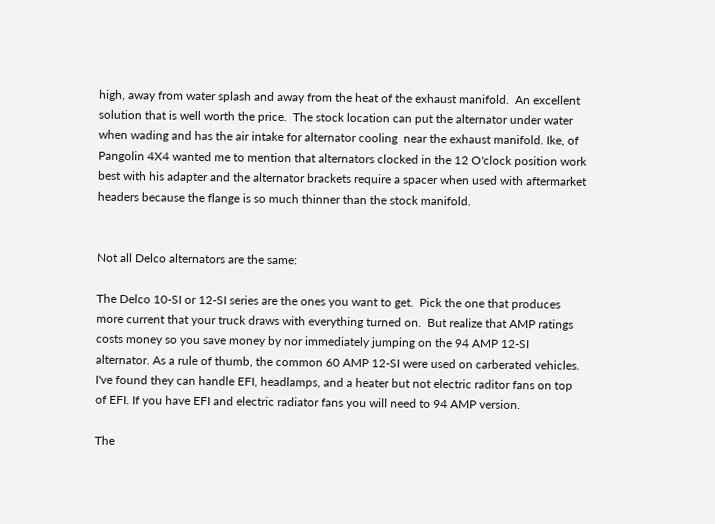high, away from water splash and away from the heat of the exhaust manifold.  An excellent solution that is well worth the price.  The stock location can put the alternator under water when wading and has the air intake for alternator cooling  near the exhaust manifold. Ike, of Pangolin 4X4 wanted me to mention that alternators clocked in the 12 O'clock position work best with his adapter and the alternator brackets require a spacer when used with aftermarket headers because the flange is so much thinner than the stock manifold.


Not all Delco alternators are the same:

The Delco 10-SI or 12-SI series are the ones you want to get.  Pick the one that produces more current that your truck draws with everything turned on.  But realize that AMP ratings costs money so you save money by nor immediately jumping on the 94 AMP 12-SI alternator. As a rule of thumb, the common 60 AMP 12-SI were used on carberated vehicles. I've found they can handle EFI, headlamps, and a heater but not electric raditor fans on top of EFI. If you have EFI and electric radiator fans you will need to 94 AMP version.

The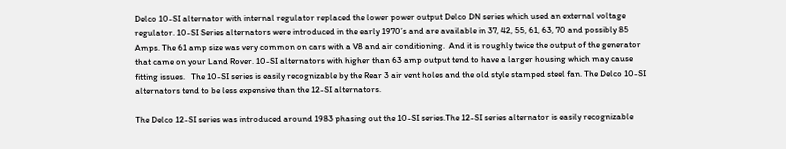Delco 10-SI alternator with internal regulator replaced the lower power output Delco DN series which used an external voltage regulator. 10-SI Series alternators were introduced in the early 1970’s and are available in 37, 42, 55, 61, 63, 70 and possibly 85 Amps. The 61 amp size was very common on cars with a V8 and air conditioning.  And it is roughly twice the output of the generator that came on your Land Rover. 10-SI alternators with higher than 63 amp output tend to have a larger housing which may cause fitting issues.   The 10-SI series is easily recognizable by the Rear 3 air vent holes and the old style stamped steel fan. The Delco 10-SI alternators tend to be less expensive than the 12-SI alternators.

The Delco 12-SI series was introduced around 1983 phasing out the 10-SI series.The 12-SI series alternator is easily recognizable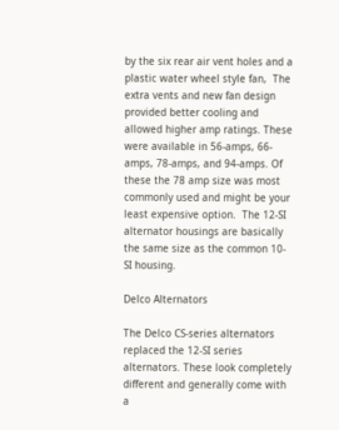by the six rear air vent holes and a plastic water wheel style fan,  The extra vents and new fan design provided better cooling and allowed higher amp ratings. These were available in 56-amps, 66-amps, 78-amps, and 94-amps. Of these the 78 amp size was most commonly used and might be your least expensive option.  The 12-SI alternator housings are basically the same size as the common 10-SI housing.

Delco Alternators

The Delco CS-series alternators replaced the 12-SI series alternators. These look completely different and generally come with a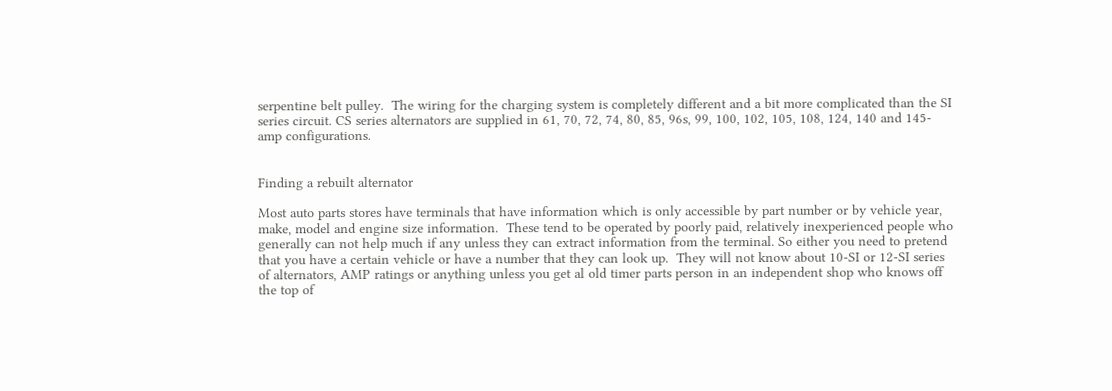serpentine belt pulley.  The wiring for the charging system is completely different and a bit more complicated than the SI series circuit. CS series alternators are supplied in 61, 70, 72, 74, 80, 85, 96s, 99, 100, 102, 105, 108, 124, 140 and 145-amp configurations.


Finding a rebuilt alternator

Most auto parts stores have terminals that have information which is only accessible by part number or by vehicle year, make, model and engine size information.  These tend to be operated by poorly paid, relatively inexperienced people who generally can not help much if any unless they can extract information from the terminal. So either you need to pretend that you have a certain vehicle or have a number that they can look up.  They will not know about 10-SI or 12-SI series of alternators, AMP ratings or anything unless you get al old timer parts person in an independent shop who knows off the top of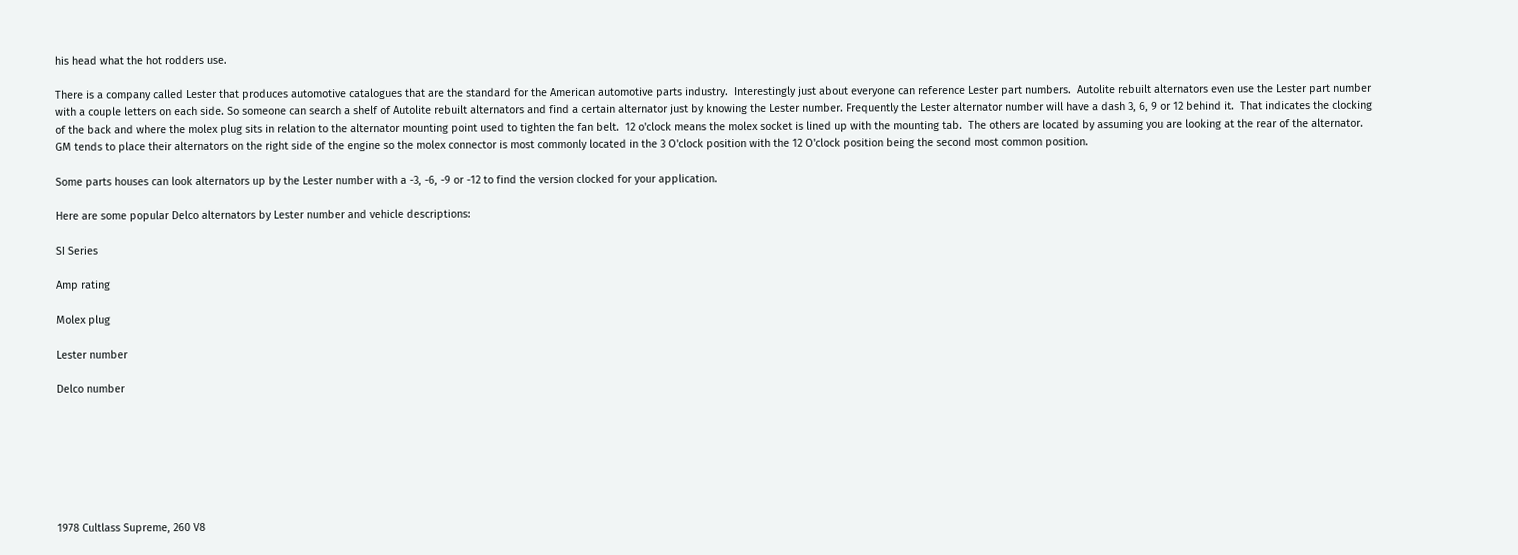his head what the hot rodders use.

There is a company called Lester that produces automotive catalogues that are the standard for the American automotive parts industry.  Interestingly just about everyone can reference Lester part numbers.  Autolite rebuilt alternators even use the Lester part number with a couple letters on each side. So someone can search a shelf of Autolite rebuilt alternators and find a certain alternator just by knowing the Lester number. Frequently the Lester alternator number will have a dash 3, 6, 9 or 12 behind it.  That indicates the clocking of the back and where the molex plug sits in relation to the alternator mounting point used to tighten the fan belt.  12 o'clock means the molex socket is lined up with the mounting tab.  The others are located by assuming you are looking at the rear of the alternator. GM tends to place their alternators on the right side of the engine so the molex connector is most commonly located in the 3 O'clock position with the 12 O'clock position being the second most common position.

Some parts houses can look alternators up by the Lester number with a -3, -6, -9 or -12 to find the version clocked for your application.

Here are some popular Delco alternators by Lester number and vehicle descriptions:

SI Series

Amp rating

Molex plug

Lester number

Delco number







1978 Cultlass Supreme, 260 V8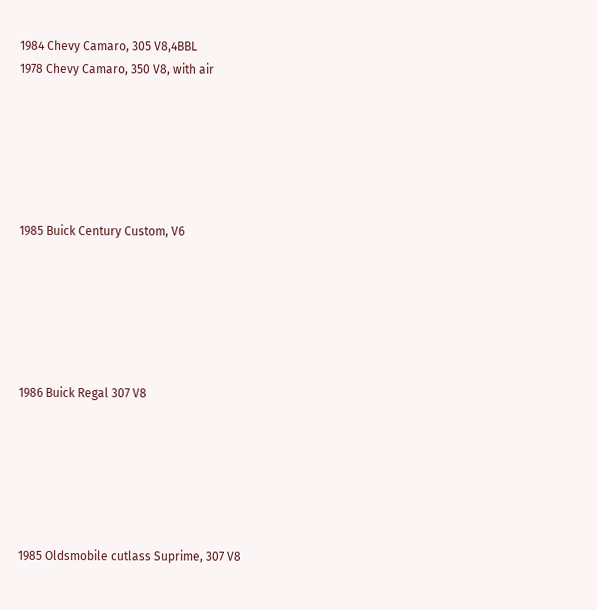1984 Chevy Camaro, 305 V8,4BBL
1978 Chevy Camaro, 350 V8, with air






1985 Buick Century Custom, V6






1986 Buick Regal 307 V8






1985 Oldsmobile cutlass Suprime, 307 V8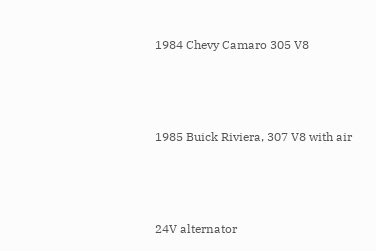1984 Chevy Camaro 305 V8






1985 Buick Riviera, 307 V8 with air






24V alternator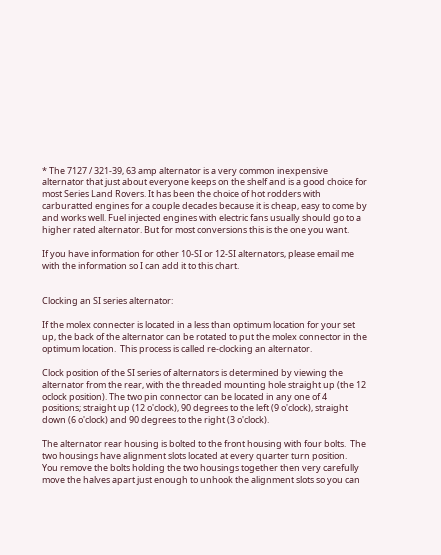* The 7127 / 321-39, 63 amp alternator is a very common inexpensive alternator that just about everyone keeps on the shelf and is a good choice for most Series Land Rovers. It has been the choice of hot rodders with carburatted engines for a couple decades because it is cheap, easy to come by and works well. Fuel injected engines with electric fans usually should go to a higher rated alternator. But for most conversions this is the one you want.

If you have information for other 10-SI or 12-SI alternators, please email me with the information so I can add it to this chart.


Clocking an SI series alternator:

If the molex connecter is located in a less than optimum location for your set up, the back of the alternator can be rotated to put the molex connector in the optimum location.  This process is called re-clocking an alternator.

Clock position of the SI series of alternators is determined by viewing the alternator from the rear, with the threaded mounting hole straight up (the 12 oclock position). The two pin connector can be located in any one of 4 positions; straight up (12 o'clock), 90 degrees to the left (9 o'clock), straight down (6 o'clock) and 90 degrees to the right (3 o'clock).

The alternator rear housing is bolted to the front housing with four bolts.  The two housings have alignment slots located at every quarter turn position.   You remove the bolts holding the two housings together then very carefully move the halves apart just enough to unhook the alignment slots so you can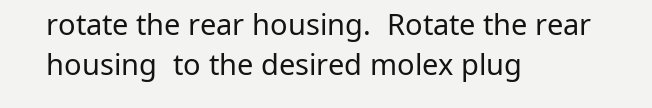rotate the rear housing.  Rotate the rear housing  to the desired molex plug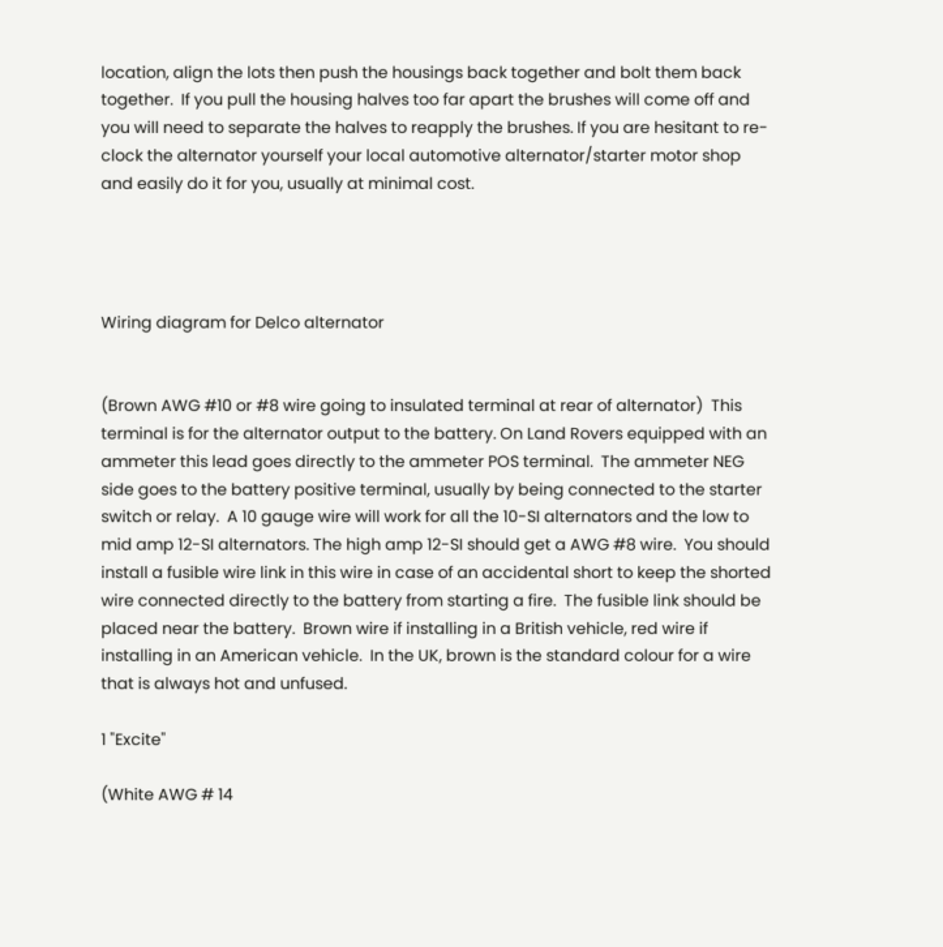location, align the lots then push the housings back together and bolt them back together.  If you pull the housing halves too far apart the brushes will come off and you will need to separate the halves to reapply the brushes. If you are hesitant to re-clock the alternator yourself your local automotive alternator/starter motor shop and easily do it for you, usually at minimal cost.




Wiring diagram for Delco alternator


(Brown AWG #10 or #8 wire going to insulated terminal at rear of alternator)  This terminal is for the alternator output to the battery. On Land Rovers equipped with an ammeter this lead goes directly to the ammeter POS terminal.  The ammeter NEG side goes to the battery positive terminal, usually by being connected to the starter switch or relay.  A 10 gauge wire will work for all the 10-SI alternators and the low to mid amp 12-SI alternators. The high amp 12-SI should get a AWG #8 wire.  You should install a fusible wire link in this wire in case of an accidental short to keep the shorted wire connected directly to the battery from starting a fire.  The fusible link should be placed near the battery.  Brown wire if installing in a British vehicle, red wire if installing in an American vehicle.  In the UK, brown is the standard colour for a wire that is always hot and unfused.

1 "Excite"

(White AWG # 14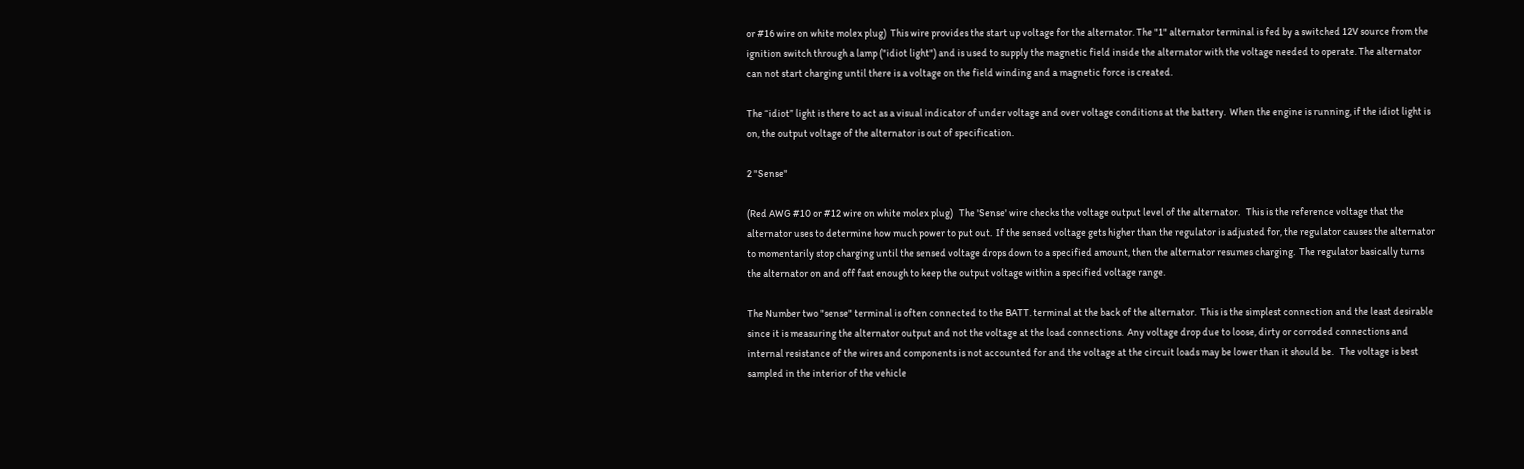or #16 wire on white molex plug)  This wire provides the start up voltage for the alternator. The "1" alternator terminal is fed by a switched 12V source from the ignition switch through a lamp ("idiot light") and is used to supply the magnetic field inside the alternator with the voltage needed to operate. The alternator can not start charging until there is a voltage on the field winding and a magnetic force is created.

The “idiot” light is there to act as a visual indicator of under voltage and over voltage conditions at the battery.  When the engine is running, if the idiot light is on, the output voltage of the alternator is out of specification.

2 "Sense"

(Red AWG #10 or #12 wire on white molex plug)   The 'Sense' wire checks the voltage output level of the alternator.   This is the reference voltage that the alternator uses to determine how much power to put out.  If the sensed voltage gets higher than the regulator is adjusted for, the regulator causes the alternator to momentarily stop charging until the sensed voltage drops down to a specified amount, then the alternator resumes charging.  The regulator basically turns the alternator on and off fast enough to keep the output voltage within a specified voltage range.

The Number two "sense" terminal is often connected to the BATT. terminal at the back of the alternator.  This is the simplest connection and the least desirable since it is measuring the alternator output and not the voltage at the load connections.  Any voltage drop due to loose, dirty or corroded connections and internal resistance of the wires and components is not accounted for and the voltage at the circuit loads may be lower than it should be.   The voltage is best sampled in the interior of the vehicle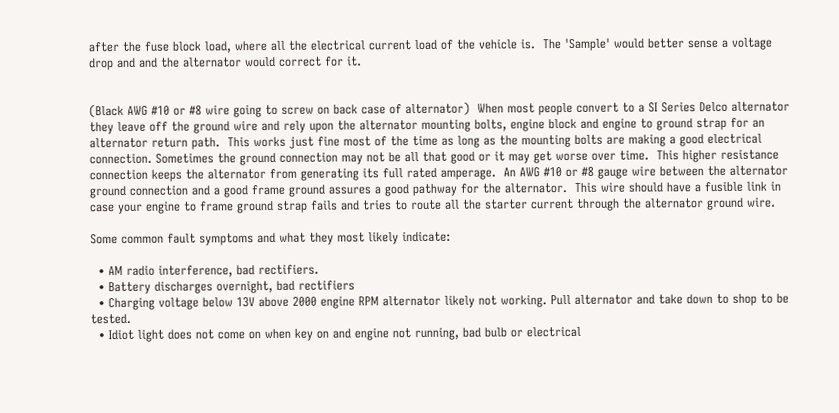after the fuse block load, where all the electrical current load of the vehicle is.  The 'Sample' would better sense a voltage drop and and the alternator would correct for it.


(Black AWG #10 or #8 wire going to screw on back case of alternator)  When most people convert to a SI Series Delco alternator they leave off the ground wire and rely upon the alternator mounting bolts, engine block and engine to ground strap for an alternator return path.  This works just fine most of the time as long as the mounting bolts are making a good electrical connection. Sometimes the ground connection may not be all that good or it may get worse over time.  This higher resistance connection keeps the alternator from generating its full rated amperage.  An AWG #10 or #8 gauge wire between the alternator ground connection and a good frame ground assures a good pathway for the alternator.  This wire should have a fusible link in case your engine to frame ground strap fails and tries to route all the starter current through the alternator ground wire.

Some common fault symptoms and what they most likely indicate:

  • AM radio interference, bad rectifiers.
  • Battery discharges overnight, bad rectifiers
  • Charging voltage below 13V above 2000 engine RPM alternator likely not working. Pull alternator and take down to shop to be tested.
  • Idiot light does not come on when key on and engine not running, bad bulb or electrical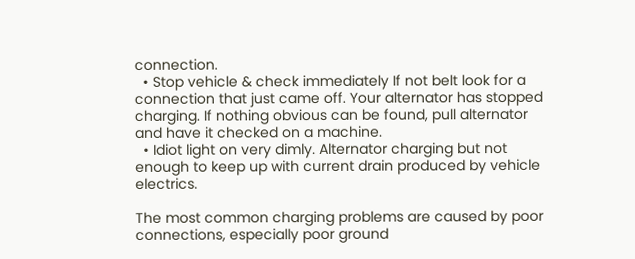connection.
  • Stop vehicle & check immediately If not belt look for a connection that just came off. Your alternator has stopped charging. If nothing obvious can be found, pull alternator and have it checked on a machine.
  • Idiot light on very dimly. Alternator charging but not enough to keep up with current drain produced by vehicle electrics.

The most common charging problems are caused by poor connections, especially poor ground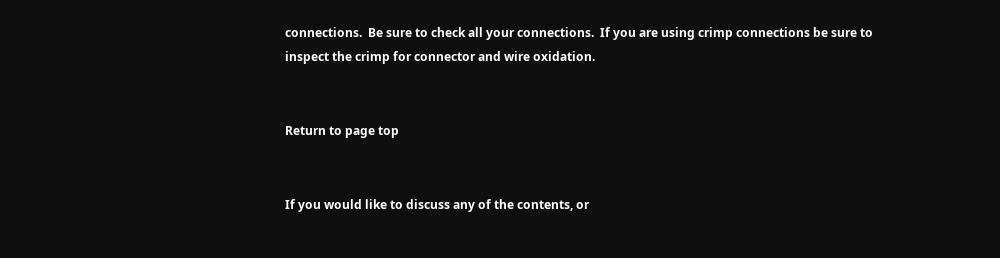connections.  Be sure to check all your connections.  If you are using crimp connections be sure to inspect the crimp for connector and wire oxidation.


Return to page top


If you would like to discuss any of the contents, or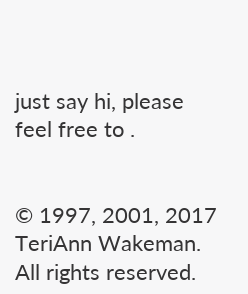just say hi, please feel free to .


© 1997, 2001, 2017 TeriAnn Wakeman. All rights reserved.